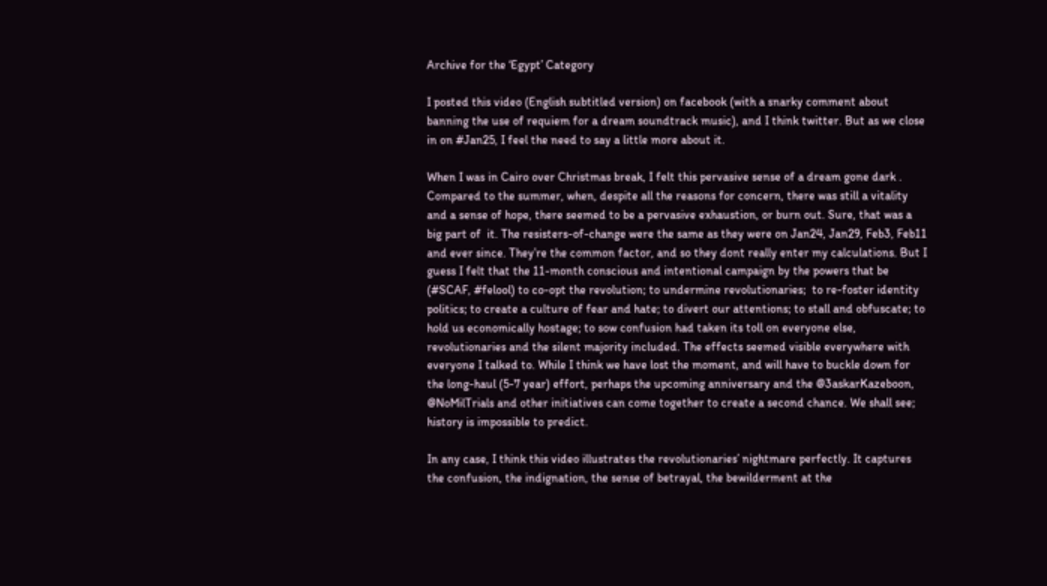Archive for the ‘Egypt’ Category

I posted this video (English subtitled version) on facebook (with a snarky comment about banning the use of requiem for a dream soundtrack music), and I think twitter. But as we close in on #Jan25, I feel the need to say a little more about it.

When I was in Cairo over Christmas break, I felt this pervasive sense of a dream gone dark . Compared to the summer, when, despite all the reasons for concern, there was still a vitality and a sense of hope, there seemed to be a pervasive exhaustion, or burn out. Sure, that was a big part of  it. The resisters-of-change were the same as they were on Jan24, Jan29, Feb3, Feb11 and ever since. They’re the common factor, and so they dont really enter my calculations. But I guess I felt that the 11-month conscious and intentional campaign by the powers that be (#SCAF, #felool) to co-opt the revolution; to undermine revolutionaries;  to re-foster identity politics; to create a culture of fear and hate; to divert our attentions; to stall and obfuscate; to hold us economically hostage; to sow confusion had taken its toll on everyone else, revolutionaries and the silent majority included. The effects seemed visible everywhere with everyone I talked to. While I think we have lost the moment, and will have to buckle down for the long-haul (5-7 year) effort, perhaps the upcoming anniversary and the @3askarKazeboon, @NoMilTrials and other initiatives can come together to create a second chance. We shall see; history is impossible to predict.

In any case, I think this video illustrates the revolutionaries’ nightmare perfectly. It captures the confusion, the indignation, the sense of betrayal, the bewilderment at the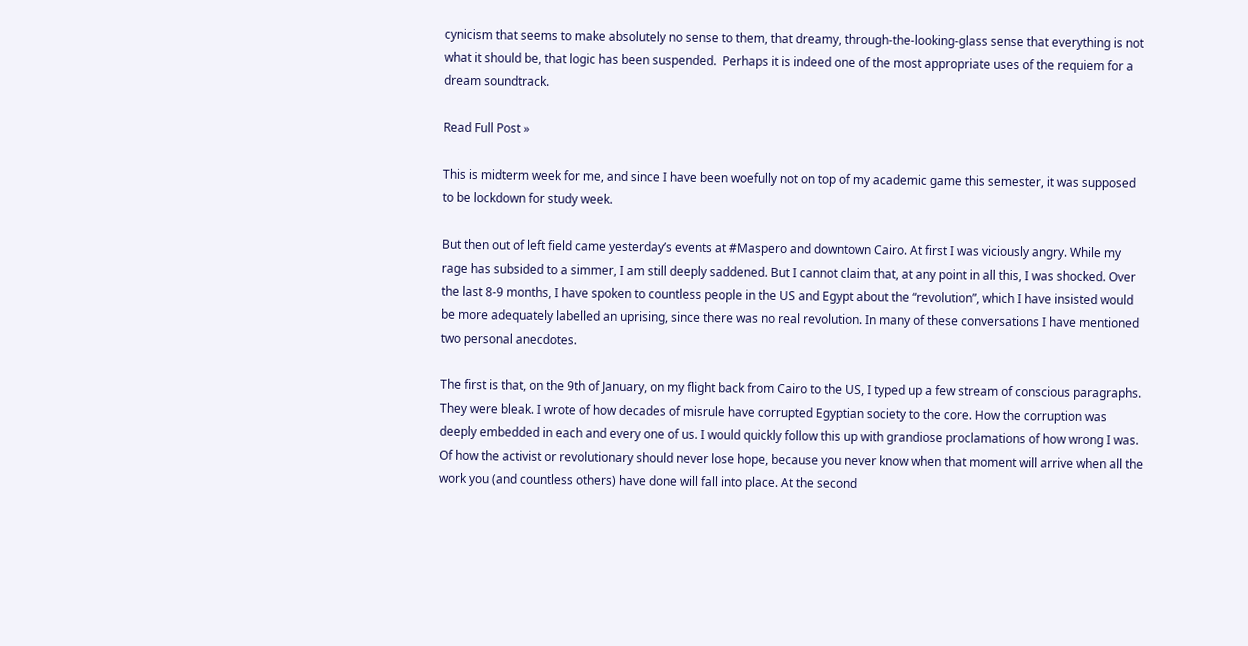cynicism that seems to make absolutely no sense to them, that dreamy, through-the-looking-glass sense that everything is not what it should be, that logic has been suspended.  Perhaps it is indeed one of the most appropriate uses of the requiem for a dream soundtrack.

Read Full Post »

This is midterm week for me, and since I have been woefully not on top of my academic game this semester, it was supposed to be lockdown for study week.

But then out of left field came yesterday’s events at #Maspero and downtown Cairo. At first I was viciously angry. While my rage has subsided to a simmer, I am still deeply saddened. But I cannot claim that, at any point in all this, I was shocked. Over the last 8-9 months, I have spoken to countless people in the US and Egypt about the “revolution”, which I have insisted would be more adequately labelled an uprising, since there was no real revolution. In many of these conversations I have mentioned two personal anecdotes.

The first is that, on the 9th of January, on my flight back from Cairo to the US, I typed up a few stream of conscious paragraphs. They were bleak. I wrote of how decades of misrule have corrupted Egyptian society to the core. How the corruption was deeply embedded in each and every one of us. I would quickly follow this up with grandiose proclamations of how wrong I was. Of how the activist or revolutionary should never lose hope, because you never know when that moment will arrive when all the work you (and countless others) have done will fall into place. At the second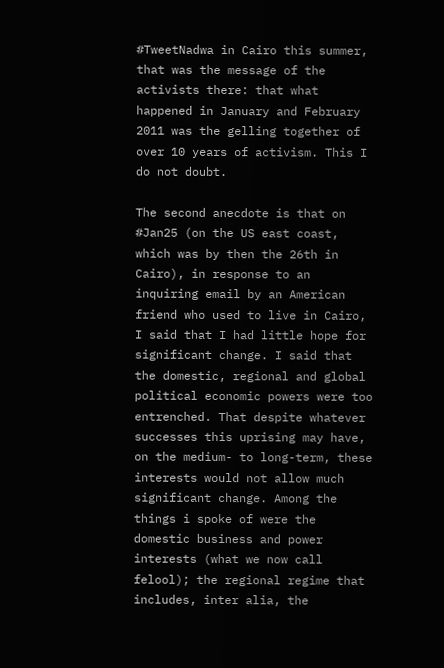#TweetNadwa in Cairo this summer, that was the message of the activists there: that what happened in January and February 2011 was the gelling together of over 10 years of activism. This I do not doubt.

The second anecdote is that on #Jan25 (on the US east coast, which was by then the 26th in Cairo), in response to an inquiring email by an American friend who used to live in Cairo, I said that I had little hope for significant change. I said that the domestic, regional and global political economic powers were too entrenched. That despite whatever successes this uprising may have, on the medium- to long-term, these interests would not allow much significant change. Among the things i spoke of were the domestic business and power interests (what we now call felool); the regional regime that includes, inter alia, the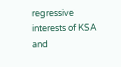regressive interests of KSA and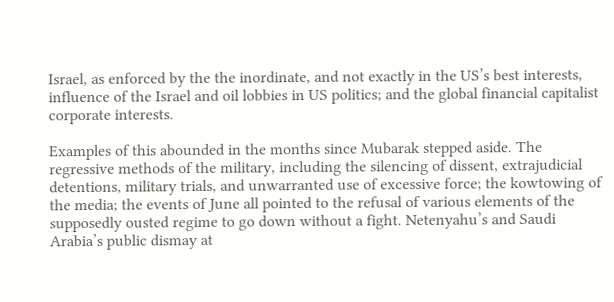Israel, as enforced by the the inordinate, and not exactly in the US’s best interests, influence of the Israel and oil lobbies in US politics; and the global financial capitalist corporate interests.

Examples of this abounded in the months since Mubarak stepped aside. The regressive methods of the military, including the silencing of dissent, extrajudicial detentions, military trials, and unwarranted use of excessive force; the kowtowing of the media; the events of June all pointed to the refusal of various elements of the supposedly ousted regime to go down without a fight. Netenyahu’s and Saudi Arabia’s public dismay at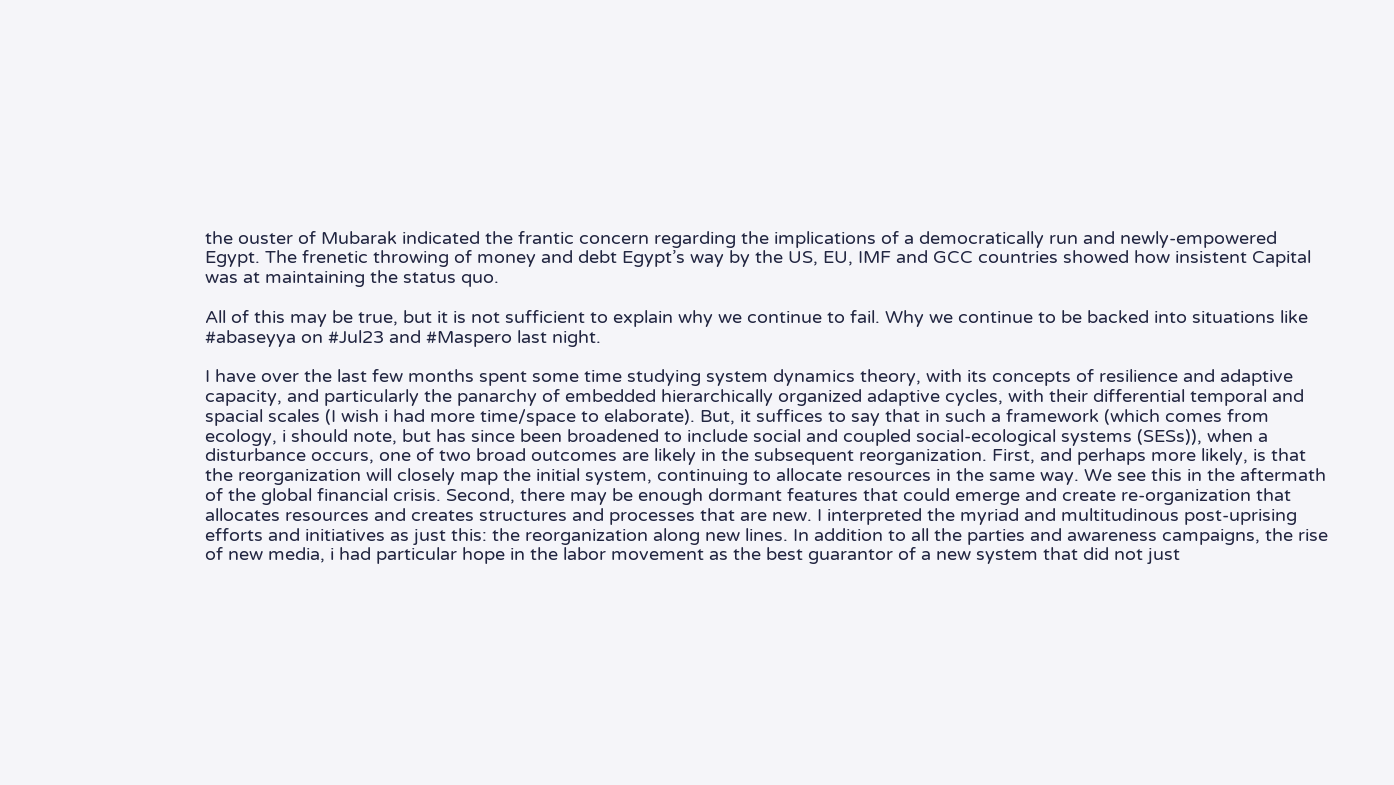the ouster of Mubarak indicated the frantic concern regarding the implications of a democratically run and newly-empowered Egypt. The frenetic throwing of money and debt Egypt’s way by the US, EU, IMF and GCC countries showed how insistent Capital was at maintaining the status quo.

All of this may be true, but it is not sufficient to explain why we continue to fail. Why we continue to be backed into situations like #abaseyya on #Jul23 and #Maspero last night.

I have over the last few months spent some time studying system dynamics theory, with its concepts of resilience and adaptive capacity, and particularly the panarchy of embedded hierarchically organized adaptive cycles, with their differential temporal and spacial scales (I wish i had more time/space to elaborate). But, it suffices to say that in such a framework (which comes from ecology, i should note, but has since been broadened to include social and coupled social-ecological systems (SESs)), when a disturbance occurs, one of two broad outcomes are likely in the subsequent reorganization. First, and perhaps more likely, is that the reorganization will closely map the initial system, continuing to allocate resources in the same way. We see this in the aftermath of the global financial crisis. Second, there may be enough dormant features that could emerge and create re-organization that allocates resources and creates structures and processes that are new. I interpreted the myriad and multitudinous post-uprising efforts and initiatives as just this: the reorganization along new lines. In addition to all the parties and awareness campaigns, the rise of new media, i had particular hope in the labor movement as the best guarantor of a new system that did not just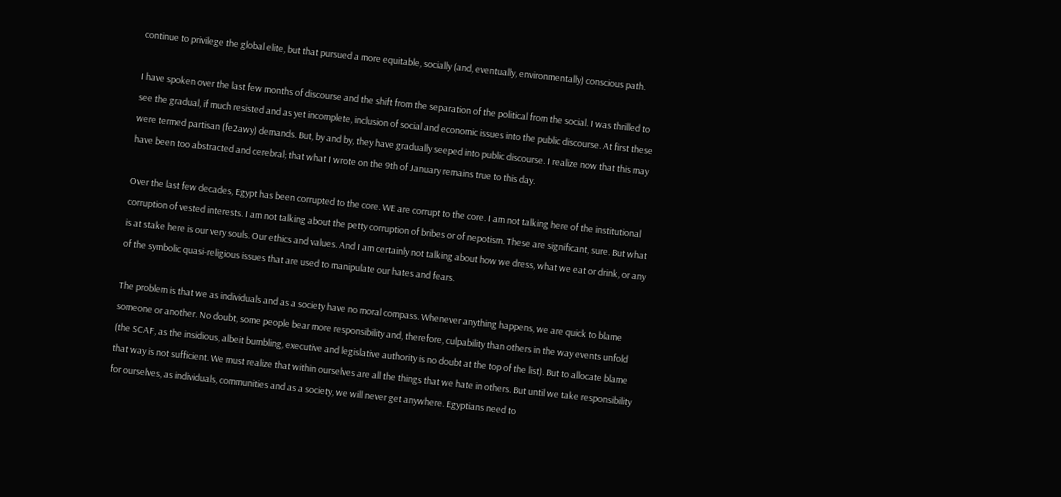continue to privilege the global elite, but that pursued a more equitable, socially (and, eventually, environmentally) conscious path.

I have spoken over the last few months of discourse and the shift from the separation of the political from the social. I was thrilled to see the gradual, if much resisted and as yet incomplete, inclusion of social and economic issues into the public discourse. At first these were termed partisan (fe2awy) demands. But, by and by, they have gradually seeped into public discourse. I realize now that this may have been too abstracted and cerebral; that what I wrote on the 9th of January remains true to this day.

Over the last few decades, Egypt has been corrupted to the core. WE are corrupt to the core. I am not talking here of the institutional corruption of vested interests. I am not talking about the petty corruption of bribes or of nepotism. These are significant, sure. But what is at stake here is our very souls. Our ethics and values. And I am certainly not talking about how we dress, what we eat or drink, or any of the symbolic quasi-religious issues that are used to manipulate our hates and fears.

The problem is that we as individuals and as a society have no moral compass. Whenever anything happens, we are quick to blame someone or another. No doubt, some people bear more responsibility and, therefore, culpability than others in the way events unfold (the SCAF, as the insidious, albeit bumbling, executive and legislative authority is no doubt at the top of the list). But to allocate blame that way is not sufficient. We must realize that within ourselves are all the things that we hate in others. But until we take responsibility for ourselves, as individuals, communities and as a society, we will never get anywhere. Egyptians need to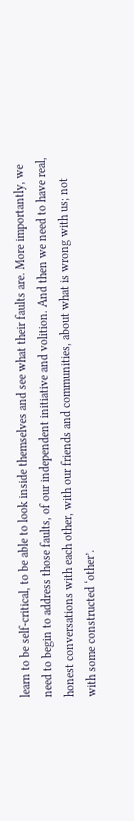learn to be self-critical, to be able to look inside themselves and see what their faults are. More importantly, we need to begin to address those faults, of our independent initiative and volition. And then we need to have real, honest conversations with each other, with our friends and communities, about what is wrong with us; not with some constructed ‘other’.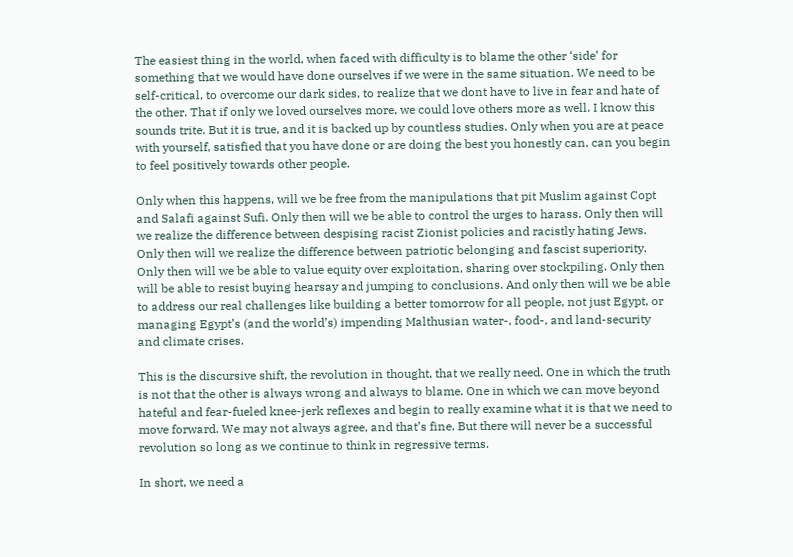The easiest thing in the world, when faced with difficulty is to blame the other ‘side’ for something that we would have done ourselves if we were in the same situation. We need to be self-critical, to overcome our dark sides, to realize that we dont have to live in fear and hate of the other. That if only we loved ourselves more, we could love others more as well. I know this sounds trite. But it is true, and it is backed up by countless studies. Only when you are at peace with yourself, satisfied that you have done or are doing the best you honestly can, can you begin to feel positively towards other people.

Only when this happens, will we be free from the manipulations that pit Muslim against Copt and Salafi against Sufi. Only then will we be able to control the urges to harass. Only then will we realize the difference between despising racist Zionist policies and racistly hating Jews. Only then will we realize the difference between patriotic belonging and fascist superiority. Only then will we be able to value equity over exploitation, sharing over stockpiling. Only then will be able to resist buying hearsay and jumping to conclusions. And only then will we be able to address our real challenges like building a better tomorrow for all people, not just Egypt, or managing Egypt’s (and the world’s) impending Malthusian water-, food-, and land-security and climate crises.

This is the discursive shift, the revolution in thought, that we really need. One in which the truth is not that the other is always wrong and always to blame. One in which we can move beyond hateful and fear-fueled knee-jerk reflexes and begin to really examine what it is that we need to move forward. We may not always agree, and that’s fine. But there will never be a successful revolution so long as we continue to think in regressive terms.

In short, we need a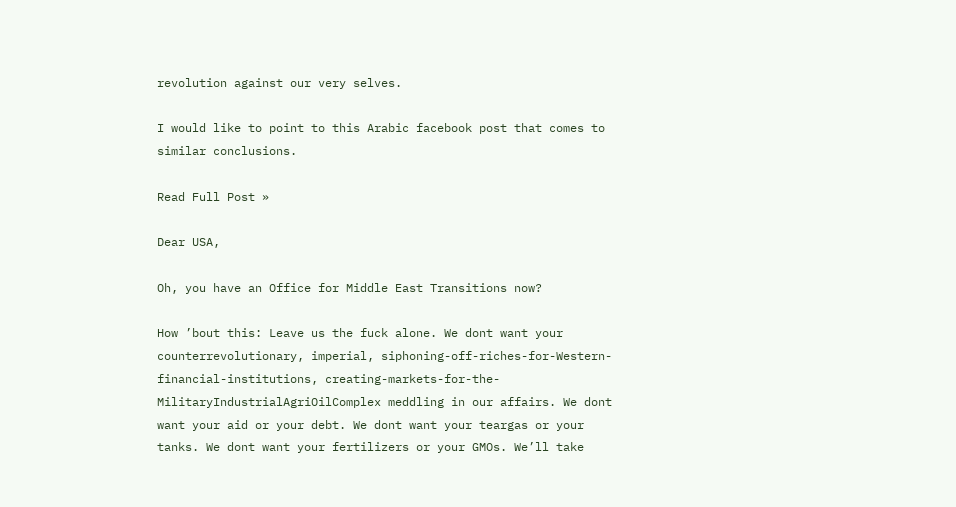revolution against our very selves.

I would like to point to this Arabic facebook post that comes to similar conclusions.

Read Full Post »

Dear USA,

Oh, you have an Office for Middle East Transitions now?

How ’bout this: Leave us the fuck alone. We dont want your counterrevolutionary, imperial, siphoning-off-riches-for-Western-financial-institutions, creating-markets-for-the-MilitaryIndustrialAgriOilComplex meddling in our affairs. We dont want your aid or your debt. We dont want your teargas or your tanks. We dont want your fertilizers or your GMOs. We’ll take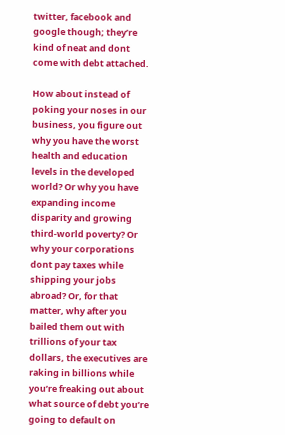twitter, facebook and google though; they’re kind of neat and dont come with debt attached.

How about instead of poking your noses in our business, you figure out why you have the worst health and education levels in the developed world? Or why you have expanding income disparity and growing third-world poverty? Or why your corporations dont pay taxes while shipping your jobs abroad? Or, for that matter, why after you bailed them out with trillions of your tax dollars, the executives are raking in billions while you’re freaking out about what source of debt you’re going to default on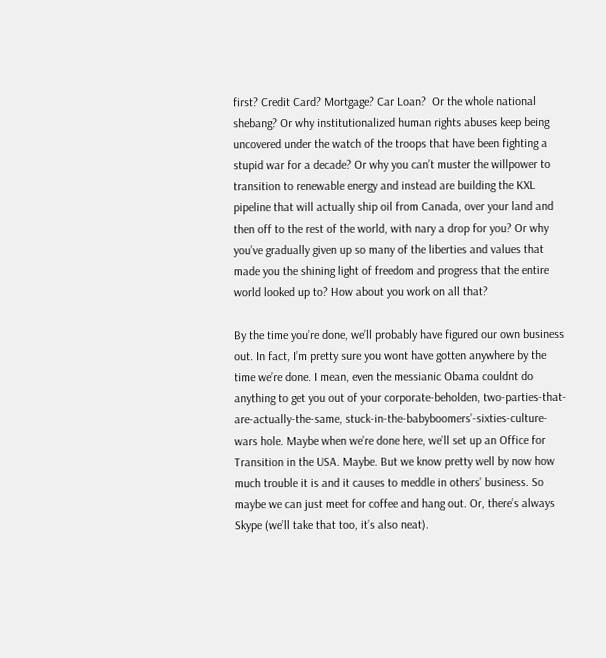first? Credit Card? Mortgage? Car Loan?  Or the whole national shebang? Or why institutionalized human rights abuses keep being uncovered under the watch of the troops that have been fighting a stupid war for a decade? Or why you can’t muster the willpower to transition to renewable energy and instead are building the KXL pipeline that will actually ship oil from Canada, over your land and then off to the rest of the world, with nary a drop for you? Or why you’ve gradually given up so many of the liberties and values that made you the shining light of freedom and progress that the entire world looked up to? How about you work on all that?

By the time you’re done, we’ll probably have figured our own business out. In fact, I’m pretty sure you wont have gotten anywhere by the time we’re done. I mean, even the messianic Obama couldnt do anything to get you out of your corporate-beholden, two-parties-that-are-actually-the-same, stuck-in-the-babyboomers’-sixties-culture-wars hole. Maybe when we’re done here, we’ll set up an Office for Transition in the USA. Maybe. But we know pretty well by now how much trouble it is and it causes to meddle in others’ business. So maybe we can just meet for coffee and hang out. Or, there’s always Skype (we’ll take that too, it’s also neat).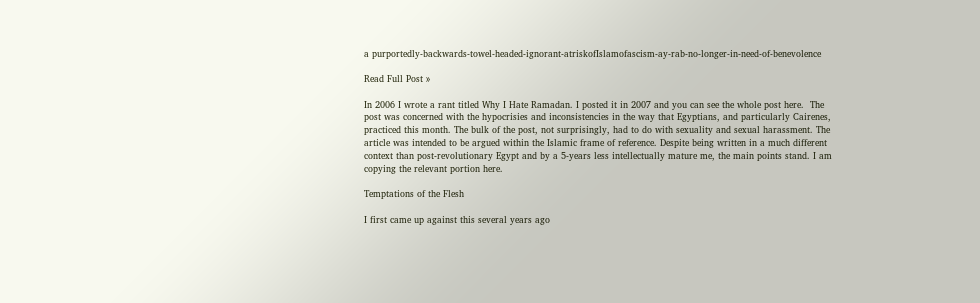a purportedly-backwards-towel-headed-ignorant-atriskofIslamofascism-ay-rab-no-longer-in-need-of-benevolence

Read Full Post »

In 2006 I wrote a rant titled Why I Hate Ramadan. I posted it in 2007 and you can see the whole post here.  The post was concerned with the hypocrisies and inconsistencies in the way that Egyptians, and particularly Cairenes, practiced this month. The bulk of the post, not surprisingly, had to do with sexuality and sexual harassment. The article was intended to be argued within the Islamic frame of reference. Despite being written in a much different context than post-revolutionary Egypt and by a 5-years less intellectually mature me, the main points stand. I am copying the relevant portion here.

Temptations of the Flesh

I first came up against this several years ago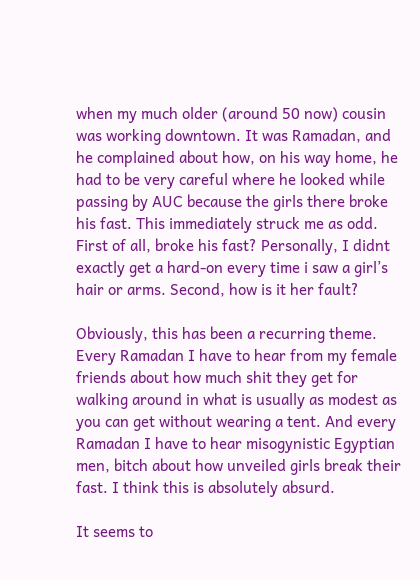when my much older (around 50 now) cousin was working downtown. It was Ramadan, and he complained about how, on his way home, he had to be very careful where he looked while passing by AUC because the girls there broke his fast. This immediately struck me as odd. First of all, broke his fast? Personally, I didnt exactly get a hard-on every time i saw a girl’s hair or arms. Second, how is it her fault?

Obviously, this has been a recurring theme. Every Ramadan I have to hear from my female friends about how much shit they get for walking around in what is usually as modest as you can get without wearing a tent. And every Ramadan I have to hear misogynistic Egyptian men, bitch about how unveiled girls break their fast. I think this is absolutely absurd.

It seems to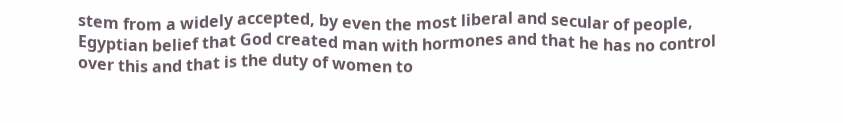stem from a widely accepted, by even the most liberal and secular of people, Egyptian belief that God created man with hormones and that he has no control over this and that is the duty of women to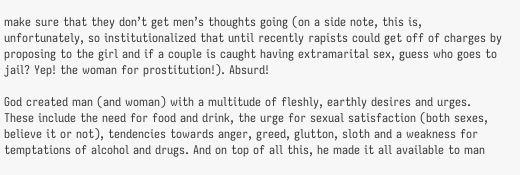make sure that they don’t get men’s thoughts going (on a side note, this is, unfortunately, so institutionalized that until recently rapists could get off of charges by proposing to the girl and if a couple is caught having extramarital sex, guess who goes to jail? Yep! the woman for prostitution!). Absurd!

God created man (and woman) with a multitude of fleshly, earthly desires and urges. These include the need for food and drink, the urge for sexual satisfaction (both sexes, believe it or not), tendencies towards anger, greed, glutton, sloth and a weakness for temptations of alcohol and drugs. And on top of all this, he made it all available to man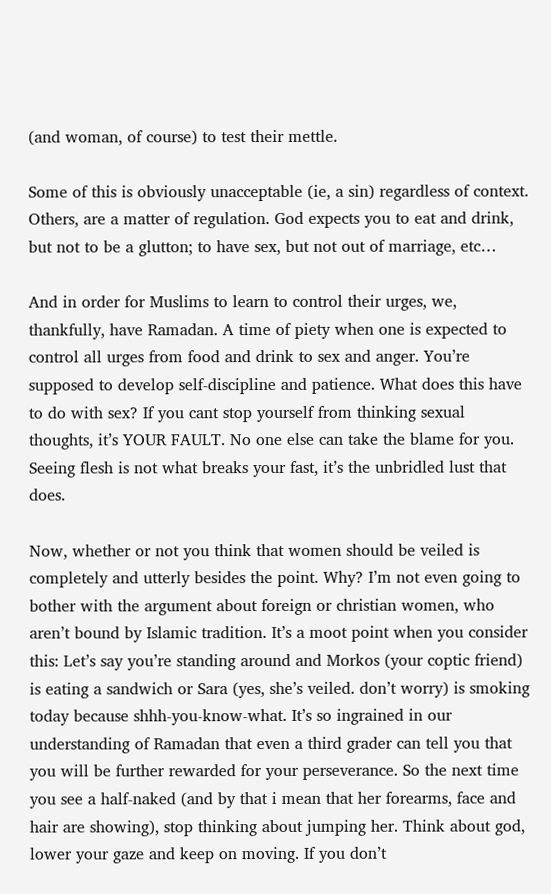(and woman, of course) to test their mettle.

Some of this is obviously unacceptable (ie, a sin) regardless of context. Others, are a matter of regulation. God expects you to eat and drink, but not to be a glutton; to have sex, but not out of marriage, etc…

And in order for Muslims to learn to control their urges, we, thankfully, have Ramadan. A time of piety when one is expected to control all urges from food and drink to sex and anger. You’re supposed to develop self-discipline and patience. What does this have to do with sex? If you cant stop yourself from thinking sexual thoughts, it’s YOUR FAULT. No one else can take the blame for you. Seeing flesh is not what breaks your fast, it’s the unbridled lust that does.

Now, whether or not you think that women should be veiled is completely and utterly besides the point. Why? I’m not even going to bother with the argument about foreign or christian women, who aren’t bound by Islamic tradition. It’s a moot point when you consider this: Let’s say you’re standing around and Morkos (your coptic friend) is eating a sandwich or Sara (yes, she’s veiled. don’t worry) is smoking today because shhh-you-know-what. It’s so ingrained in our understanding of Ramadan that even a third grader can tell you that you will be further rewarded for your perseverance. So the next time you see a half-naked (and by that i mean that her forearms, face and hair are showing), stop thinking about jumping her. Think about god, lower your gaze and keep on moving. If you don’t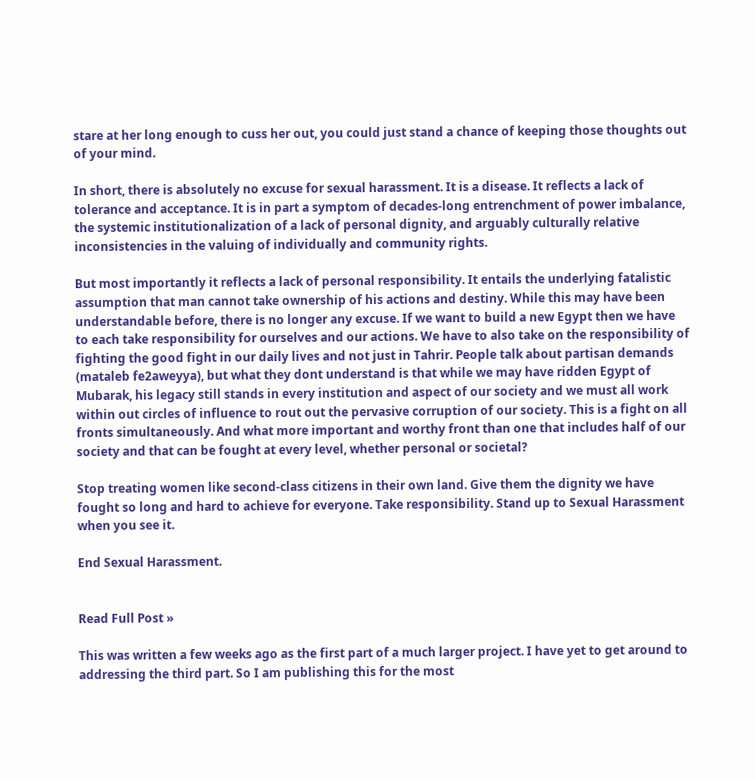stare at her long enough to cuss her out, you could just stand a chance of keeping those thoughts out of your mind.

In short, there is absolutely no excuse for sexual harassment. It is a disease. It reflects a lack of tolerance and acceptance. It is in part a symptom of decades-long entrenchment of power imbalance, the systemic institutionalization of a lack of personal dignity, and arguably culturally relative inconsistencies in the valuing of individually and community rights.

But most importantly it reflects a lack of personal responsibility. It entails the underlying fatalistic assumption that man cannot take ownership of his actions and destiny. While this may have been understandable before, there is no longer any excuse. If we want to build a new Egypt then we have to each take responsibility for ourselves and our actions. We have to also take on the responsibility of fighting the good fight in our daily lives and not just in Tahrir. People talk about partisan demands (mataleb fe2aweyya), but what they dont understand is that while we may have ridden Egypt of Mubarak, his legacy still stands in every institution and aspect of our society and we must all work within out circles of influence to rout out the pervasive corruption of our society. This is a fight on all fronts simultaneously. And what more important and worthy front than one that includes half of our society and that can be fought at every level, whether personal or societal?

Stop treating women like second-class citizens in their own land. Give them the dignity we have fought so long and hard to achieve for everyone. Take responsibility. Stand up to Sexual Harassment when you see it.

End Sexual Harassment.


Read Full Post »

This was written a few weeks ago as the first part of a much larger project. I have yet to get around to addressing the third part. So I am publishing this for the most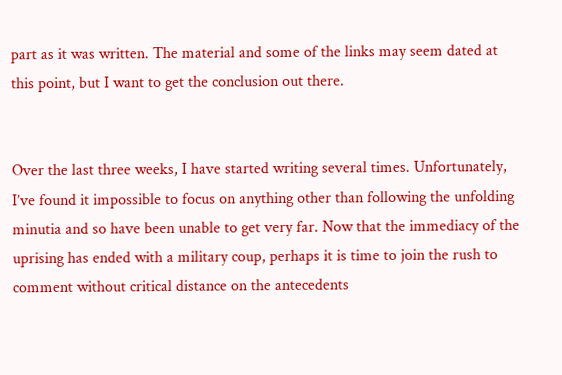part as it was written. The material and some of the links may seem dated at this point, but I want to get the conclusion out there.


Over the last three weeks, I have started writing several times. Unfortunately, I’ve found it impossible to focus on anything other than following the unfolding minutia and so have been unable to get very far. Now that the immediacy of the uprising has ended with a military coup, perhaps it is time to join the rush to comment without critical distance on the antecedents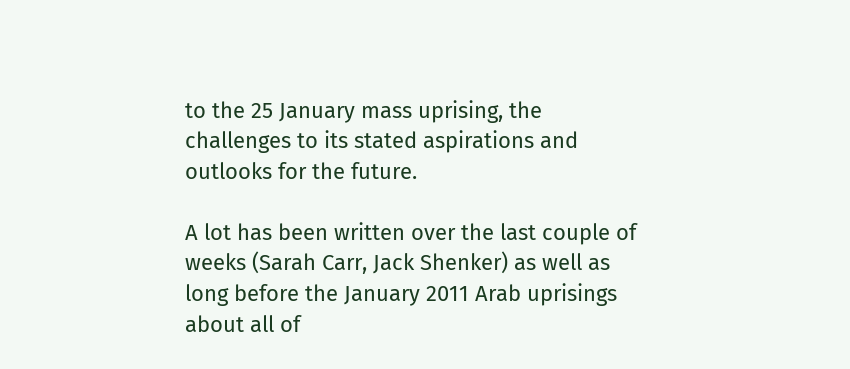to the 25 January mass uprising, the challenges to its stated aspirations and outlooks for the future.

A lot has been written over the last couple of weeks (Sarah Carr, Jack Shenker) as well as long before the January 2011 Arab uprisings about all of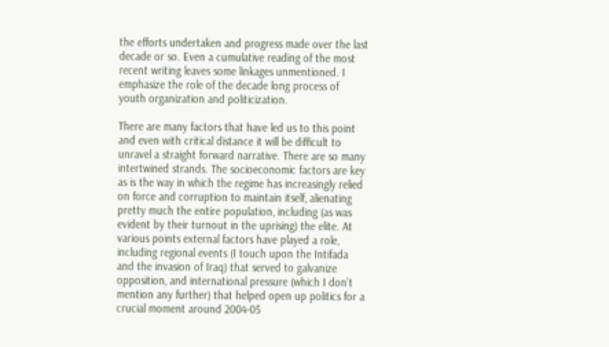the efforts undertaken and progress made over the last decade or so. Even a cumulative reading of the most recent writing leaves some linkages unmentioned. I emphasize the role of the decade long process of youth organization and politicization.

There are many factors that have led us to this point and even with critical distance it will be difficult to unravel a straight forward narrative. There are so many intertwined strands. The socioeconomic factors are key as is the way in which the regime has increasingly relied on force and corruption to maintain itself, alienating pretty much the entire population, including (as was evident by their turnout in the uprising) the elite. At various points external factors have played a role, including regional events (I touch upon the Intifada and the invasion of Iraq) that served to galvanize opposition, and international pressure (which I don’t mention any further) that helped open up politics for a crucial moment around 2004-05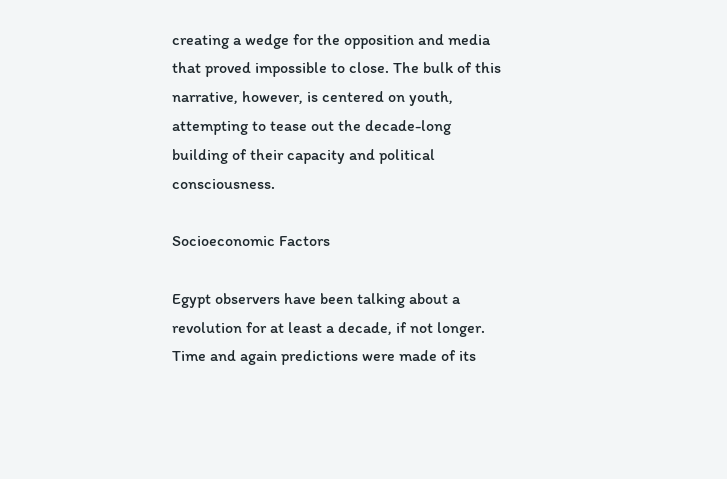creating a wedge for the opposition and media that proved impossible to close. The bulk of this narrative, however, is centered on youth, attempting to tease out the decade-long building of their capacity and political consciousness.

Socioeconomic Factors

Egypt observers have been talking about a revolution for at least a decade, if not longer. Time and again predictions were made of its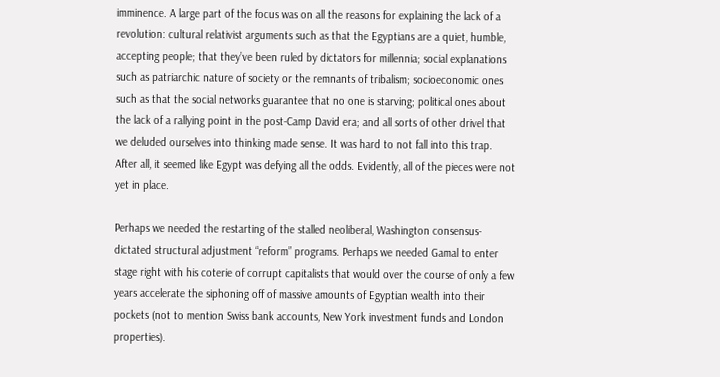imminence. A large part of the focus was on all the reasons for explaining the lack of a revolution: cultural relativist arguments such as that the Egyptians are a quiet, humble, accepting people; that they’ve been ruled by dictators for millennia; social explanations such as patriarchic nature of society or the remnants of tribalism; socioeconomic ones such as that the social networks guarantee that no one is starving; political ones about the lack of a rallying point in the post-Camp David era; and all sorts of other drivel that we deluded ourselves into thinking made sense. It was hard to not fall into this trap. After all, it seemed like Egypt was defying all the odds. Evidently, all of the pieces were not yet in place.

Perhaps we needed the restarting of the stalled neoliberal, Washington consensus-dictated structural adjustment “reform” programs. Perhaps we needed Gamal to enter stage right with his coterie of corrupt capitalists that would over the course of only a few years accelerate the siphoning off of massive amounts of Egyptian wealth into their pockets (not to mention Swiss bank accounts, New York investment funds and London properties).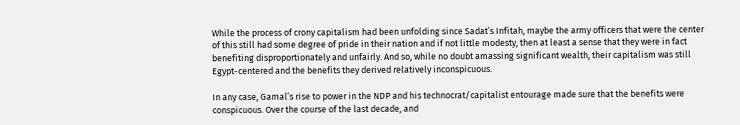While the process of crony capitalism had been unfolding since Sadat’s Infitah, maybe the army officers that were the center of this still had some degree of pride in their nation and if not little modesty, then at least a sense that they were in fact benefiting disproportionately and unfairly. And so, while no doubt amassing significant wealth, their capitalism was still Egypt-centered and the benefits they derived relatively inconspicuous.

In any case, Gamal’s rise to power in the NDP and his technocrat/capitalist entourage made sure that the benefits were conspicuous. Over the course of the last decade, and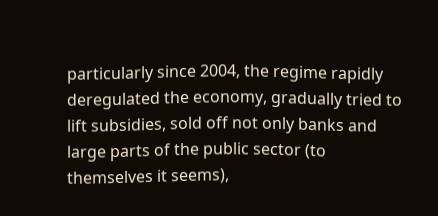particularly since 2004, the regime rapidly deregulated the economy, gradually tried to lift subsidies, sold off not only banks and large parts of the public sector (to themselves it seems),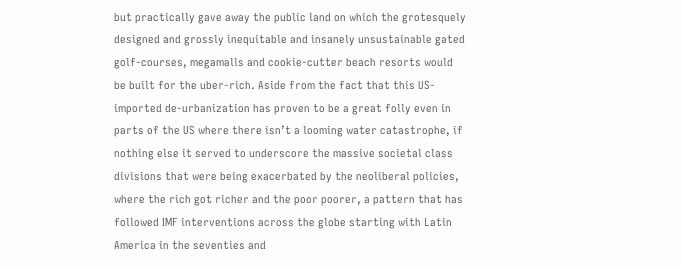but practically gave away the public land on which the grotesquely designed and grossly inequitable and insanely unsustainable gated golf-courses, megamalls and cookie-cutter beach resorts would be built for the uber-rich. Aside from the fact that this US-imported de-urbanization has proven to be a great folly even in parts of the US where there isn’t a looming water catastrophe, if nothing else it served to underscore the massive societal class divisions that were being exacerbated by the neoliberal policies, where the rich got richer and the poor poorer, a pattern that has followed IMF interventions across the globe starting with Latin America in the seventies and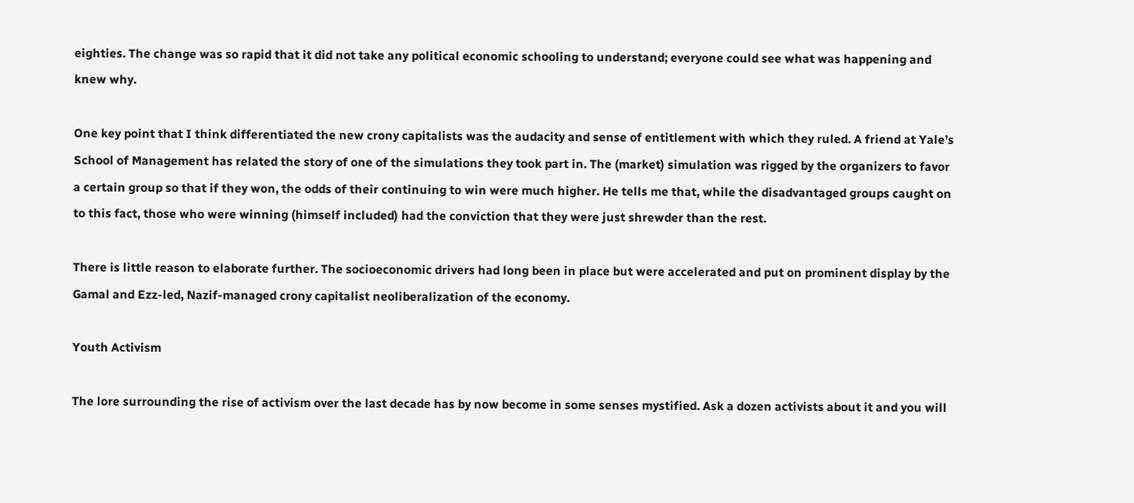eighties. The change was so rapid that it did not take any political economic schooling to understand; everyone could see what was happening and knew why.

One key point that I think differentiated the new crony capitalists was the audacity and sense of entitlement with which they ruled. A friend at Yale’s School of Management has related the story of one of the simulations they took part in. The (market) simulation was rigged by the organizers to favor a certain group so that if they won, the odds of their continuing to win were much higher. He tells me that, while the disadvantaged groups caught on to this fact, those who were winning (himself included) had the conviction that they were just shrewder than the rest.

There is little reason to elaborate further. The socioeconomic drivers had long been in place but were accelerated and put on prominent display by the Gamal and Ezz-led, Nazif-managed crony capitalist neoliberalization of the economy.

Youth Activism

The lore surrounding the rise of activism over the last decade has by now become in some senses mystified. Ask a dozen activists about it and you will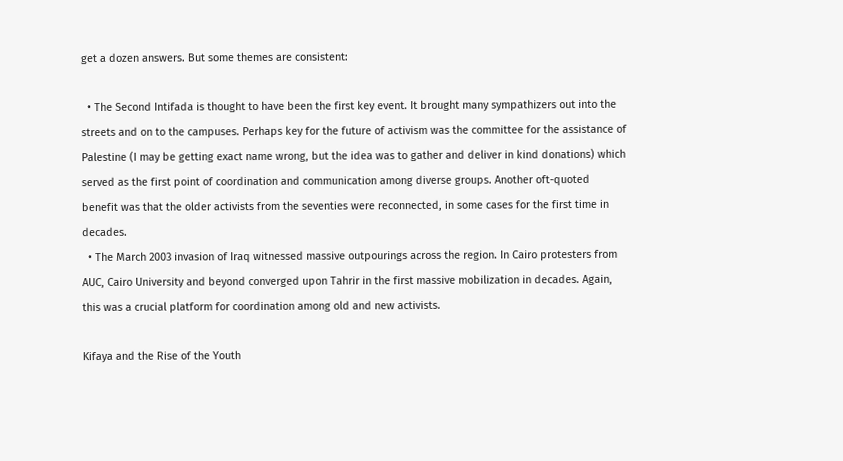get a dozen answers. But some themes are consistent:

  • The Second Intifada is thought to have been the first key event. It brought many sympathizers out into the streets and on to the campuses. Perhaps key for the future of activism was the committee for the assistance of Palestine (I may be getting exact name wrong, but the idea was to gather and deliver in kind donations) which served as the first point of coordination and communication among diverse groups. Another oft-quoted benefit was that the older activists from the seventies were reconnected, in some cases for the first time in decades.
  • The March 2003 invasion of Iraq witnessed massive outpourings across the region. In Cairo protesters from AUC, Cairo University and beyond converged upon Tahrir in the first massive mobilization in decades. Again, this was a crucial platform for coordination among old and new activists.

Kifaya and the Rise of the Youth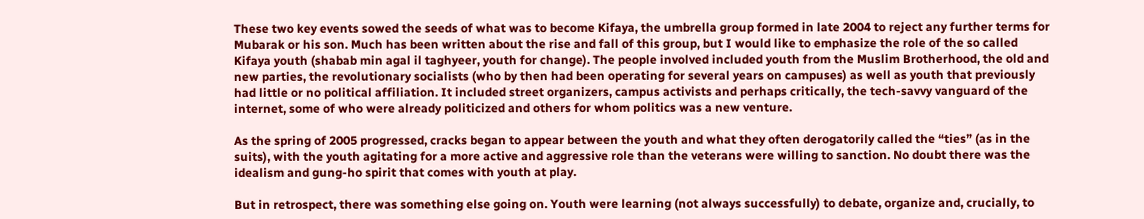These two key events sowed the seeds of what was to become Kifaya, the umbrella group formed in late 2004 to reject any further terms for Mubarak or his son. Much has been written about the rise and fall of this group, but I would like to emphasize the role of the so called Kifaya youth (shabab min agal il taghyeer, youth for change). The people involved included youth from the Muslim Brotherhood, the old and new parties, the revolutionary socialists (who by then had been operating for several years on campuses) as well as youth that previously had little or no political affiliation. It included street organizers, campus activists and perhaps critically, the tech-savvy vanguard of the internet, some of who were already politicized and others for whom politics was a new venture.

As the spring of 2005 progressed, cracks began to appear between the youth and what they often derogatorily called the “ties” (as in the suits), with the youth agitating for a more active and aggressive role than the veterans were willing to sanction. No doubt there was the idealism and gung-ho spirit that comes with youth at play.

But in retrospect, there was something else going on. Youth were learning (not always successfully) to debate, organize and, crucially, to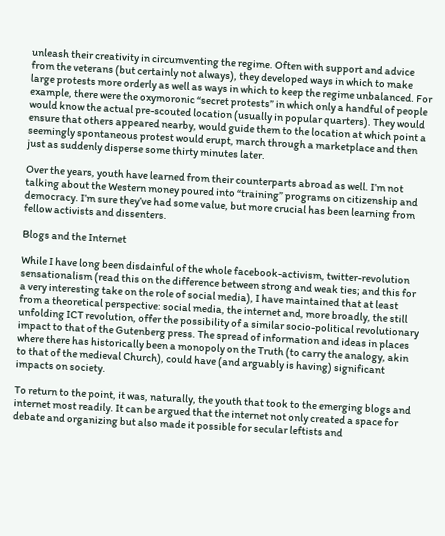unleash their creativity in circumventing the regime. Often with support and advice from the veterans (but certainly not always), they developed ways in which to make large protests more orderly as well as ways in which to keep the regime unbalanced. For example, there were the oxymoronic “secret protests” in which only a handful of people would know the actual pre-scouted location (usually in popular quarters). They would ensure that others appeared nearby, would guide them to the location at which point a seemingly spontaneous protest would erupt, march through a marketplace and then just as suddenly disperse some thirty minutes later.

Over the years, youth have learned from their counterparts abroad as well. I’m not talking about the Western money poured into “training” programs on citizenship and democracy. I’m sure they’ve had some value, but more crucial has been learning from fellow activists and dissenters.

Blogs and the Internet

While I have long been disdainful of the whole facebook-activism, twitter-revolution sensationalism (read this on the difference between strong and weak ties; and this for a very interesting take on the role of social media), I have maintained that at least from a theoretical perspective: social media, the internet and, more broadly, the still unfolding ICT revolution, offer the possibility of a similar socio-political revolutionary impact to that of the Gutenberg press. The spread of information and ideas in places where there has historically been a monopoly on the Truth (to carry the analogy, akin to that of the medieval Church), could have (and arguably is having) significant impacts on society.

To return to the point, it was, naturally, the youth that took to the emerging blogs and internet most readily. It can be argued that the internet not only created a space for debate and organizing but also made it possible for secular leftists and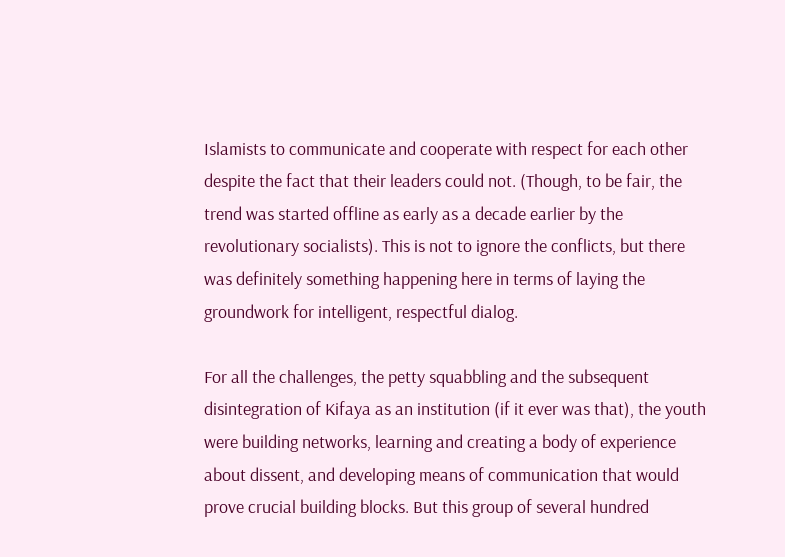Islamists to communicate and cooperate with respect for each other despite the fact that their leaders could not. (Though, to be fair, the trend was started offline as early as a decade earlier by the revolutionary socialists). This is not to ignore the conflicts, but there was definitely something happening here in terms of laying the groundwork for intelligent, respectful dialog.

For all the challenges, the petty squabbling and the subsequent disintegration of Kifaya as an institution (if it ever was that), the youth were building networks, learning and creating a body of experience about dissent, and developing means of communication that would prove crucial building blocks. But this group of several hundred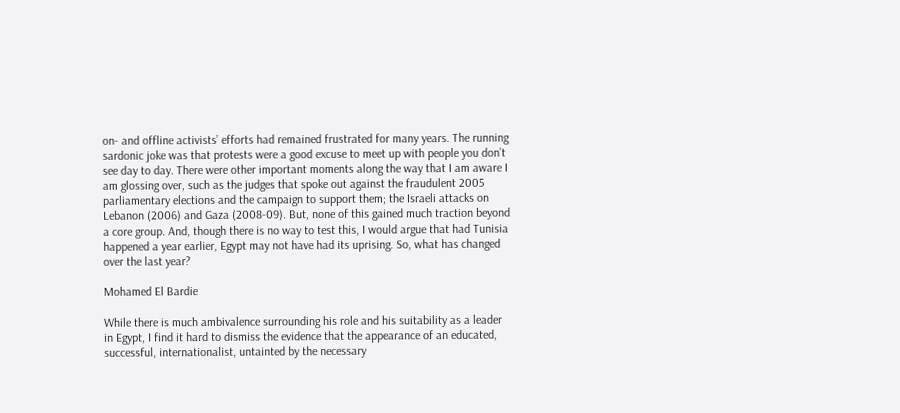on- and offline activists’ efforts had remained frustrated for many years. The running sardonic joke was that protests were a good excuse to meet up with people you don’t see day to day. There were other important moments along the way that I am aware I am glossing over, such as the judges that spoke out against the fraudulent 2005 parliamentary elections and the campaign to support them; the Israeli attacks on Lebanon (2006) and Gaza (2008-09). But, none of this gained much traction beyond a core group. And, though there is no way to test this, I would argue that had Tunisia happened a year earlier, Egypt may not have had its uprising. So, what has changed over the last year?

Mohamed El Bardie

While there is much ambivalence surrounding his role and his suitability as a leader in Egypt, I find it hard to dismiss the evidence that the appearance of an educated, successful, internationalist, untainted by the necessary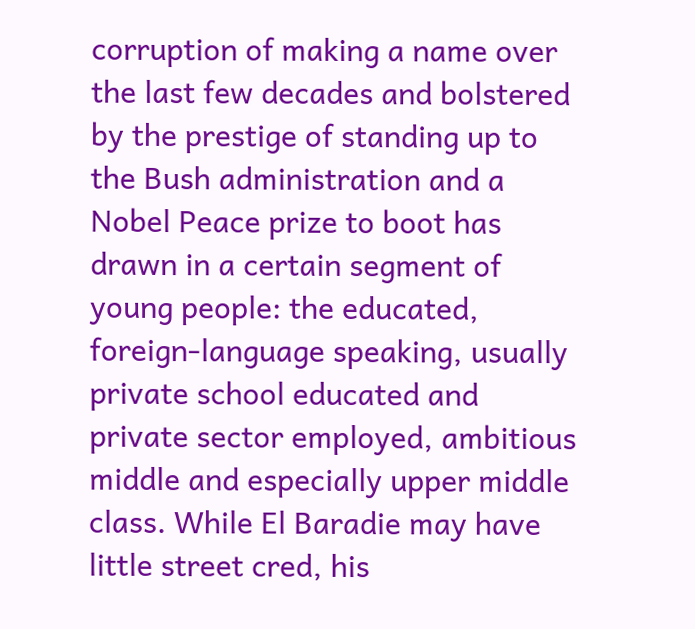corruption of making a name over the last few decades and bolstered by the prestige of standing up to the Bush administration and a Nobel Peace prize to boot has drawn in a certain segment of young people: the educated, foreign-language speaking, usually private school educated and private sector employed, ambitious middle and especially upper middle class. While El Baradie may have little street cred, his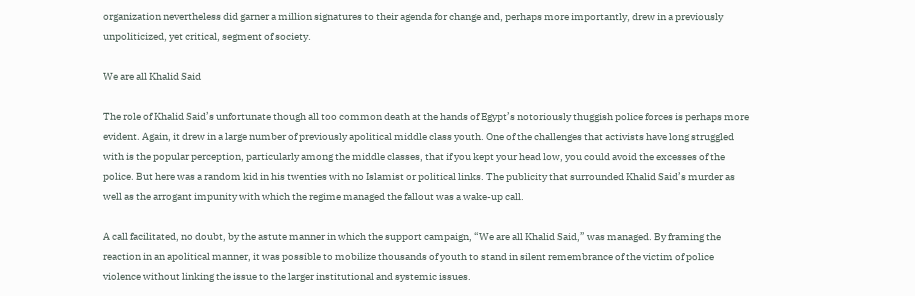organization nevertheless did garner a million signatures to their agenda for change and, perhaps more importantly, drew in a previously unpoliticized, yet critical, segment of society.

We are all Khalid Said

The role of Khalid Said’s unfortunate though all too common death at the hands of Egypt’s notoriously thuggish police forces is perhaps more evident. Again, it drew in a large number of previously apolitical middle class youth. One of the challenges that activists have long struggled with is the popular perception, particularly among the middle classes, that if you kept your head low, you could avoid the excesses of the police. But here was a random kid in his twenties with no Islamist or political links. The publicity that surrounded Khalid Said’s murder as well as the arrogant impunity with which the regime managed the fallout was a wake-up call.

A call facilitated, no doubt, by the astute manner in which the support campaign, “We are all Khalid Said,” was managed. By framing the reaction in an apolitical manner, it was possible to mobilize thousands of youth to stand in silent remembrance of the victim of police violence without linking the issue to the larger institutional and systemic issues.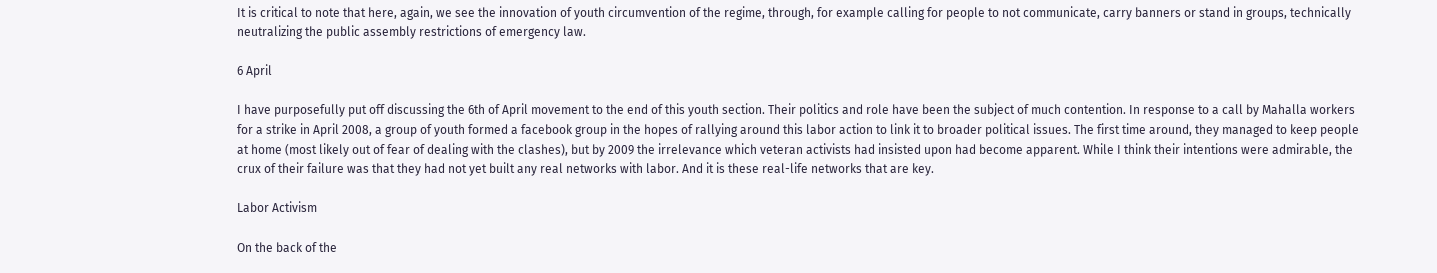It is critical to note that here, again, we see the innovation of youth circumvention of the regime, through, for example calling for people to not communicate, carry banners or stand in groups, technically neutralizing the public assembly restrictions of emergency law.

6 April

I have purposefully put off discussing the 6th of April movement to the end of this youth section. Their politics and role have been the subject of much contention. In response to a call by Mahalla workers for a strike in April 2008, a group of youth formed a facebook group in the hopes of rallying around this labor action to link it to broader political issues. The first time around, they managed to keep people at home (most likely out of fear of dealing with the clashes), but by 2009 the irrelevance which veteran activists had insisted upon had become apparent. While I think their intentions were admirable, the crux of their failure was that they had not yet built any real networks with labor. And it is these real-life networks that are key.

Labor Activism

On the back of the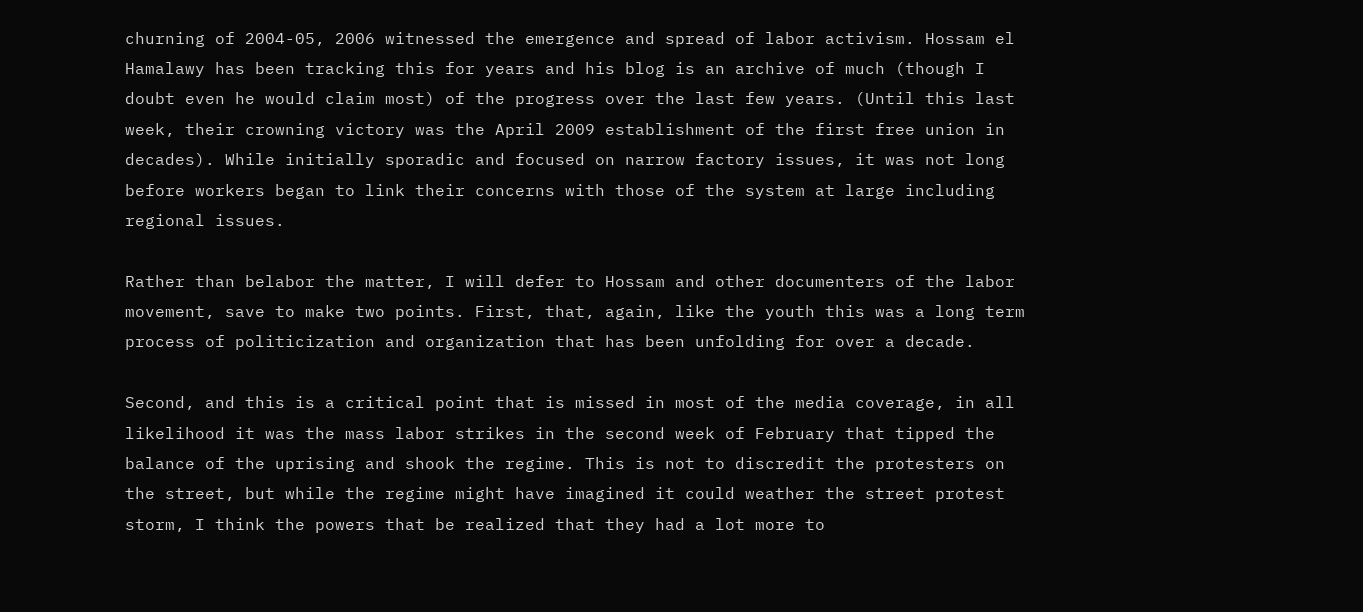churning of 2004-05, 2006 witnessed the emergence and spread of labor activism. Hossam el Hamalawy has been tracking this for years and his blog is an archive of much (though I doubt even he would claim most) of the progress over the last few years. (Until this last week, their crowning victory was the April 2009 establishment of the first free union in decades). While initially sporadic and focused on narrow factory issues, it was not long before workers began to link their concerns with those of the system at large including regional issues.

Rather than belabor the matter, I will defer to Hossam and other documenters of the labor movement, save to make two points. First, that, again, like the youth this was a long term process of politicization and organization that has been unfolding for over a decade.

Second, and this is a critical point that is missed in most of the media coverage, in all likelihood it was the mass labor strikes in the second week of February that tipped the balance of the uprising and shook the regime. This is not to discredit the protesters on the street, but while the regime might have imagined it could weather the street protest storm, I think the powers that be realized that they had a lot more to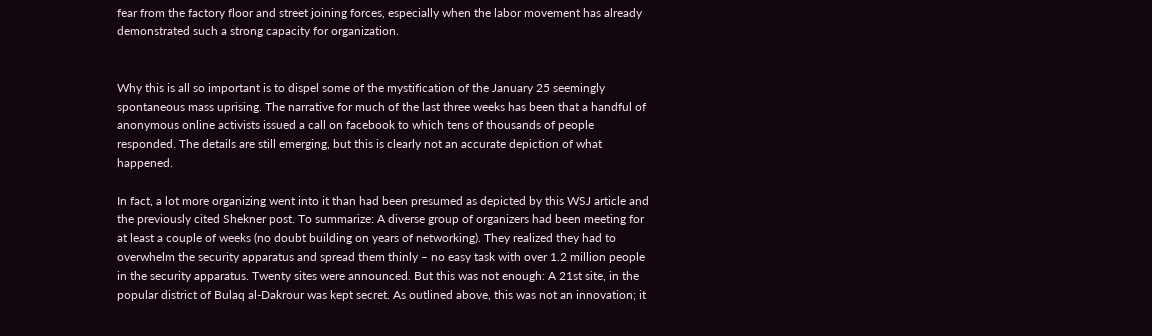fear from the factory floor and street joining forces, especially when the labor movement has already demonstrated such a strong capacity for organization.


Why this is all so important is to dispel some of the mystification of the January 25 seemingly spontaneous mass uprising. The narrative for much of the last three weeks has been that a handful of anonymous online activists issued a call on facebook to which tens of thousands of people responded. The details are still emerging, but this is clearly not an accurate depiction of what happened.

In fact, a lot more organizing went into it than had been presumed as depicted by this WSJ article and the previously cited Shekner post. To summarize: A diverse group of organizers had been meeting for at least a couple of weeks (no doubt building on years of networking). They realized they had to overwhelm the security apparatus and spread them thinly – no easy task with over 1.2 million people in the security apparatus. Twenty sites were announced. But this was not enough: A 21st site, in the popular district of Bulaq al-Dakrour was kept secret. As outlined above, this was not an innovation; it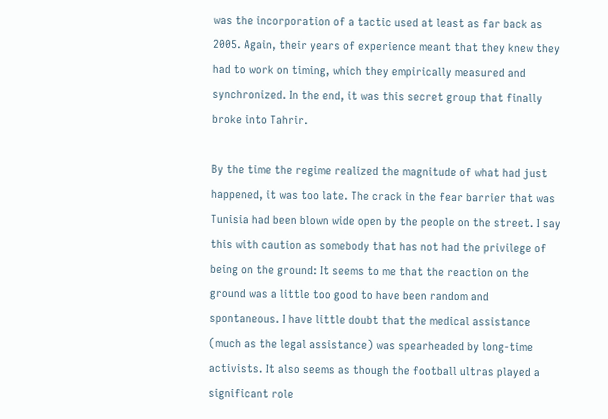was the incorporation of a tactic used at least as far back as 2005. Again, their years of experience meant that they knew they had to work on timing, which they empirically measured and synchronized. In the end, it was this secret group that finally broke into Tahrir.

By the time the regime realized the magnitude of what had just happened, it was too late. The crack in the fear barrier that was Tunisia had been blown wide open by the people on the street. I say this with caution as somebody that has not had the privilege of being on the ground: It seems to me that the reaction on the ground was a little too good to have been random and spontaneous. I have little doubt that the medical assistance (much as the legal assistance) was spearheaded by long-time activists. It also seems as though the football ultras played a significant role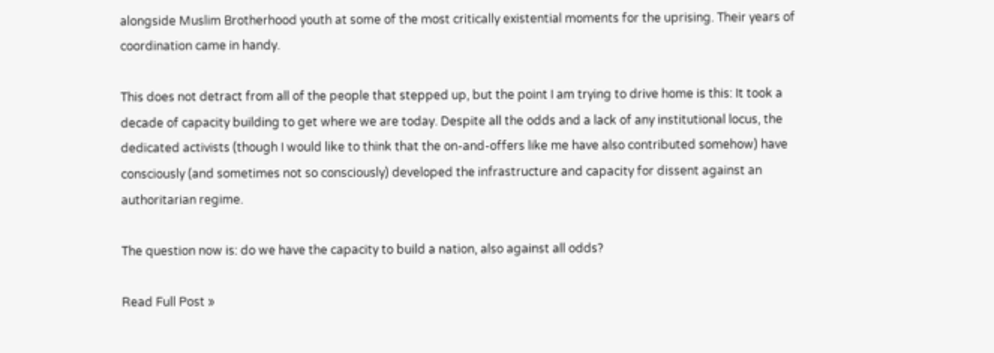alongside Muslim Brotherhood youth at some of the most critically existential moments for the uprising. Their years of coordination came in handy.

This does not detract from all of the people that stepped up, but the point I am trying to drive home is this: It took a decade of capacity building to get where we are today. Despite all the odds and a lack of any institutional locus, the dedicated activists (though I would like to think that the on-and-offers like me have also contributed somehow) have consciously (and sometimes not so consciously) developed the infrastructure and capacity for dissent against an authoritarian regime.

The question now is: do we have the capacity to build a nation, also against all odds?

Read Full Post »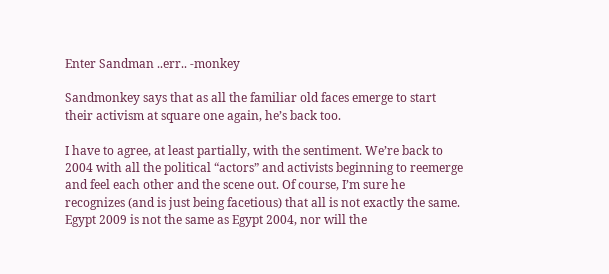Enter Sandman ..err.. -monkey

Sandmonkey says that as all the familiar old faces emerge to start their activism at square one again, he’s back too.

I have to agree, at least partially, with the sentiment. We’re back to 2004 with all the political “actors” and activists beginning to reemerge and feel each other and the scene out. Of course, I’m sure he recognizes (and is just being facetious) that all is not exactly the same. Egypt 2009 is not the same as Egypt 2004, nor will the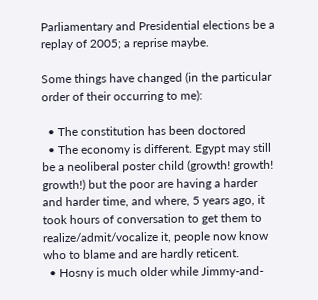Parliamentary and Presidential elections be a replay of 2005; a reprise maybe.

Some things have changed (in the particular order of their occurring to me):

  • The constitution has been doctored
  • The economy is different. Egypt may still be a neoliberal poster child (growth! growth! growth!) but the poor are having a harder and harder time, and where, 5 years ago, it took hours of conversation to get them to realize/admit/vocalize it, people now know who to blame and are hardly reticent.
  • Hosny is much older while Jimmy-and-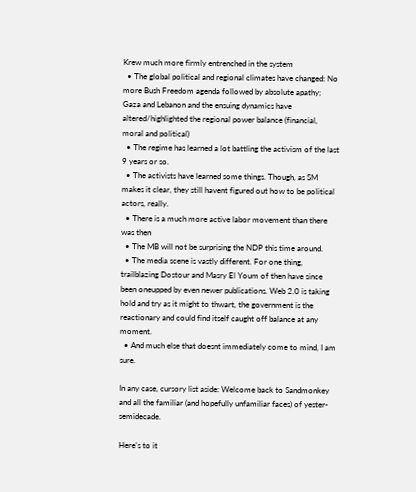Krew much more firmly entrenched in the system
  • The global political and regional climates have changed: No more Bush Freedom agenda followed by absolute apathy; Gaza and Lebanon and the ensuing dynamics have altered/highlighted the regional power balance (financial, moral and political)
  • The regime has learned a lot battling the activism of the last 9 years or so.
  • The activists have learned some things. Though, as SM makes it clear, they still havent figured out how to be political actors, really.
  • There is a much more active labor movement than there was then
  • The MB will not be surprising the NDP this time around.
  • The media scene is vastly different. For one thing, trailblazing Dostour and Masry El Youm of then have since been oneupped by even newer publications. Web 2.0 is taking hold and try as it might to thwart, the government is the reactionary and could find itself caught off balance at any moment.
  • And much else that doesnt immediately come to mind, I am sure.

In any case, cursory list aside: Welcome back to Sandmonkey and all the familiar (and hopefully unfamiliar faces) of yester-semidecade.

Here’s to it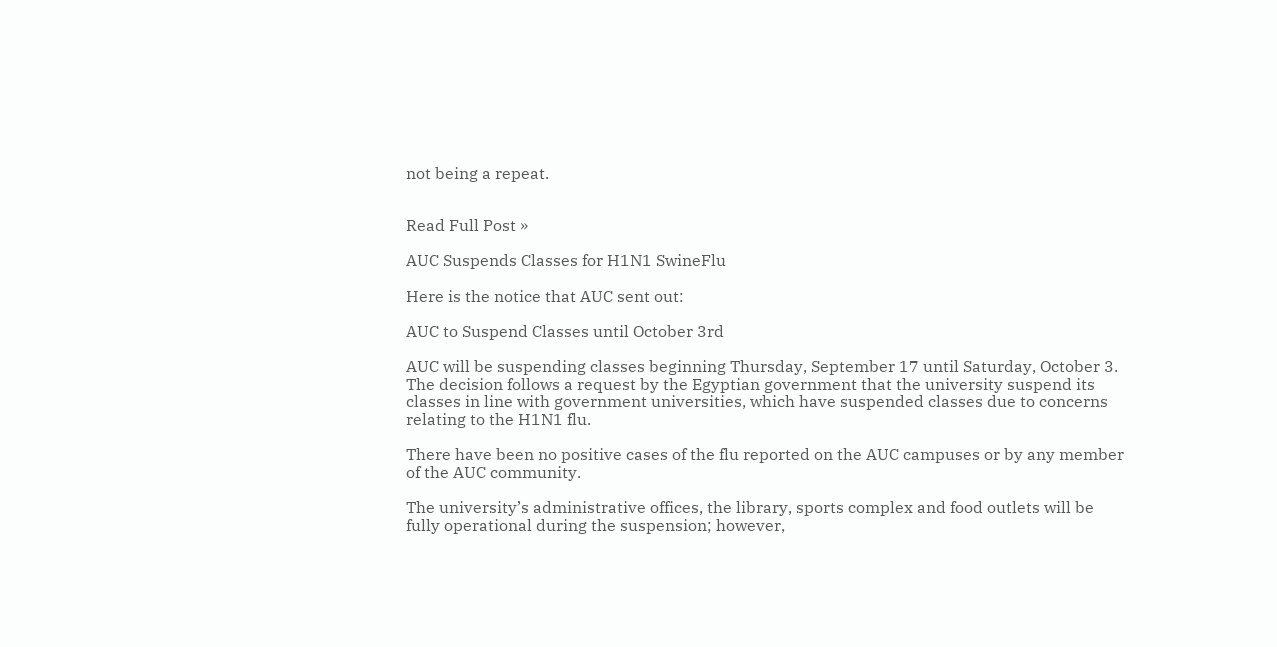not being a repeat.


Read Full Post »

AUC Suspends Classes for H1N1 SwineFlu

Here is the notice that AUC sent out:

AUC to Suspend Classes until October 3rd

AUC will be suspending classes beginning Thursday, September 17 until Saturday, October 3. The decision follows a request by the Egyptian government that the university suspend its classes in line with government universities, which have suspended classes due to concerns relating to the H1N1 flu.

There have been no positive cases of the flu reported on the AUC campuses or by any member of the AUC community.

The university’s administrative offices, the library, sports complex and food outlets will be fully operational during the suspension; however,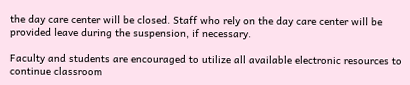the day care center will be closed. Staff who rely on the day care center will be provided leave during the suspension, if necessary.

Faculty and students are encouraged to utilize all available electronic resources to continue classroom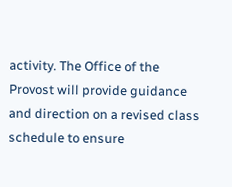activity. The Office of the Provost will provide guidance and direction on a revised class schedule to ensure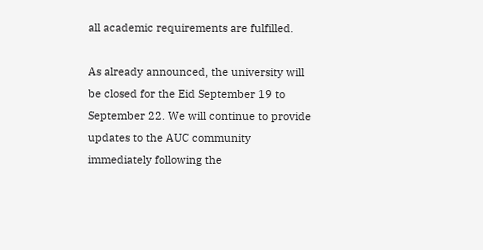all academic requirements are fulfilled.

As already announced, the university will be closed for the Eid September 19 to September 22. We will continue to provide updates to the AUC community immediately following the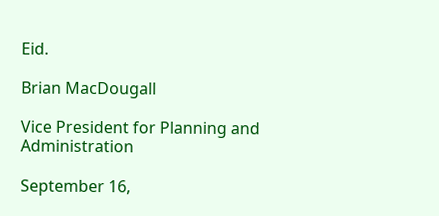Eid.

Brian MacDougall

Vice President for Planning and Administration

September 16,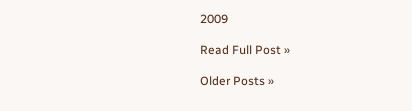2009

Read Full Post »

Older Posts »